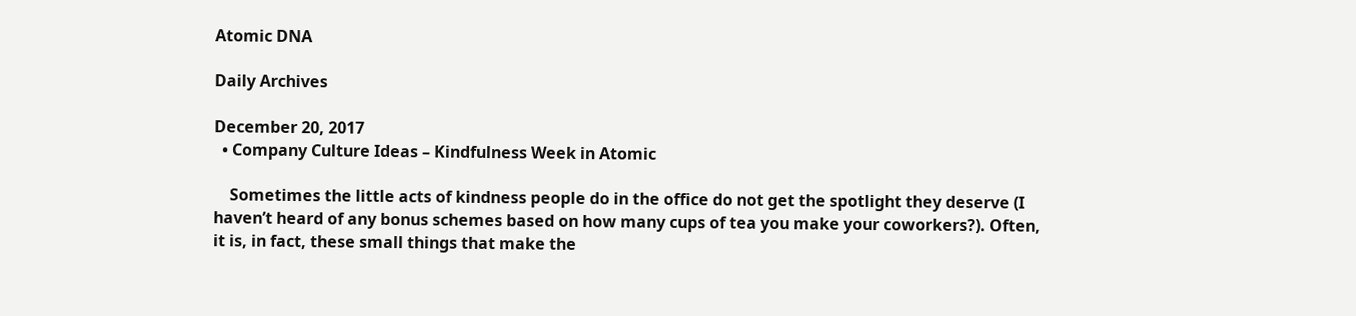Atomic DNA

Daily Archives

December 20, 2017
  • Company Culture Ideas – Kindfulness Week in Atomic

    Sometimes the little acts of kindness people do in the office do not get the spotlight they deserve (I haven’t heard of any bonus schemes based on how many cups of tea you make your coworkers?). Often, it is, in fact, these small things that make the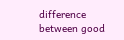difference between good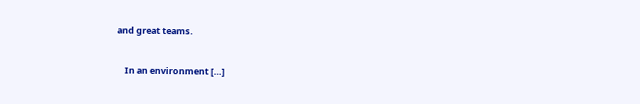and great teams.

    In an environment […]